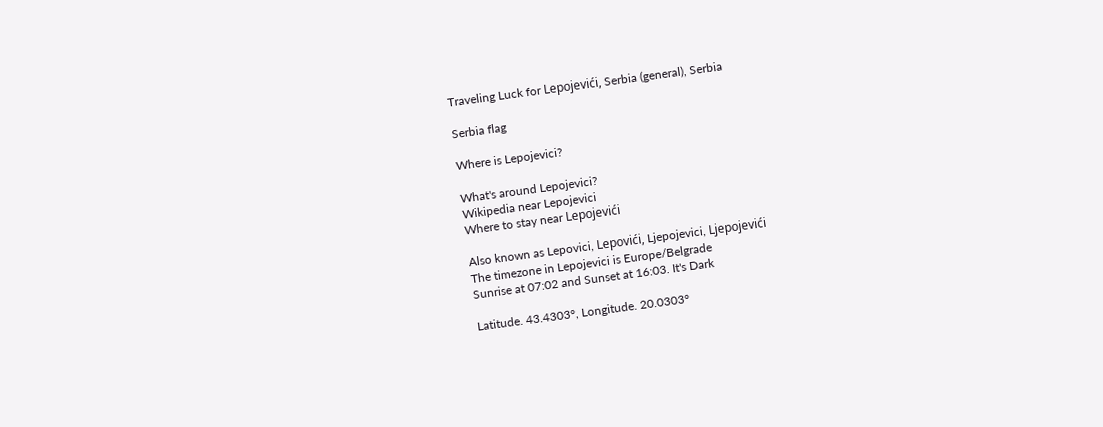Traveling Luck for Lepojevići, Serbia (general), Serbia

Serbia flag

Where is Lepojevici?

What's around Lepojevici?
Wikipedia near Lepojevici
Where to stay near Lepojevići

Also known as Lepovici, Lepovići, Ljepojevici, Ljepojevići
The timezone in Lepojevici is Europe/Belgrade
Sunrise at 07:02 and Sunset at 16:03. It's Dark

Latitude. 43.4303°, Longitude. 20.0303°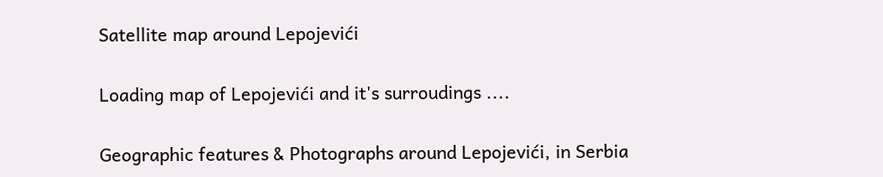Satellite map around Lepojevići

Loading map of Lepojevići and it's surroudings ....

Geographic features & Photographs around Lepojevići, in Serbia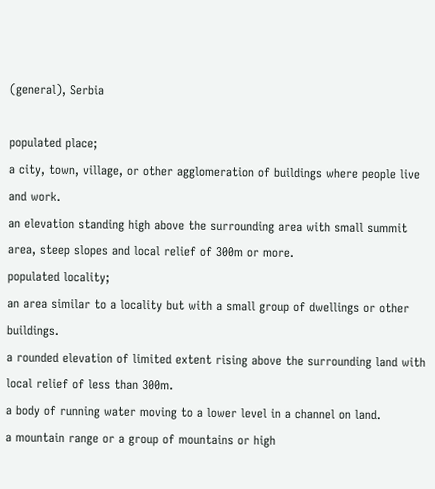(general), Serbia

populated place;
a city, town, village, or other agglomeration of buildings where people live and work.
an elevation standing high above the surrounding area with small summit area, steep slopes and local relief of 300m or more.
populated locality;
an area similar to a locality but with a small group of dwellings or other buildings.
a rounded elevation of limited extent rising above the surrounding land with local relief of less than 300m.
a body of running water moving to a lower level in a channel on land.
a mountain range or a group of mountains or high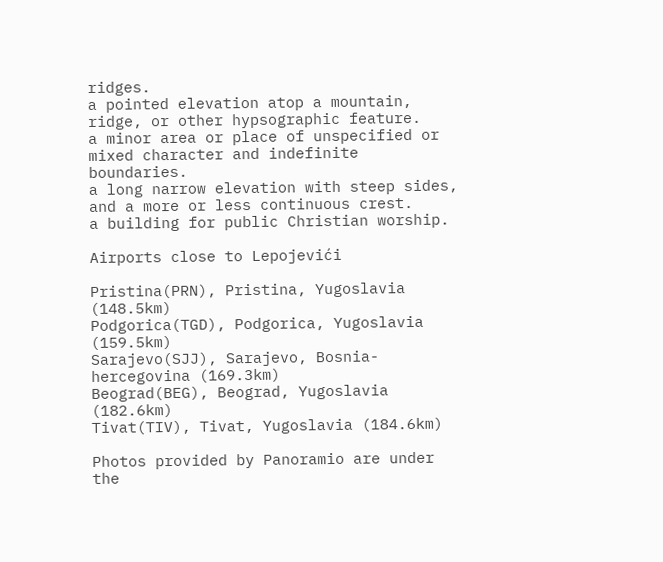ridges.
a pointed elevation atop a mountain, ridge, or other hypsographic feature.
a minor area or place of unspecified or mixed character and indefinite boundaries.
a long narrow elevation with steep sides, and a more or less continuous crest.
a building for public Christian worship.

Airports close to Lepojevići

Pristina(PRN), Pristina, Yugoslavia (148.5km)
Podgorica(TGD), Podgorica, Yugoslavia (159.5km)
Sarajevo(SJJ), Sarajevo, Bosnia-hercegovina (169.3km)
Beograd(BEG), Beograd, Yugoslavia (182.6km)
Tivat(TIV), Tivat, Yugoslavia (184.6km)

Photos provided by Panoramio are under the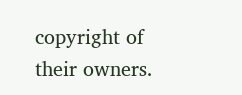copyright of their owners.